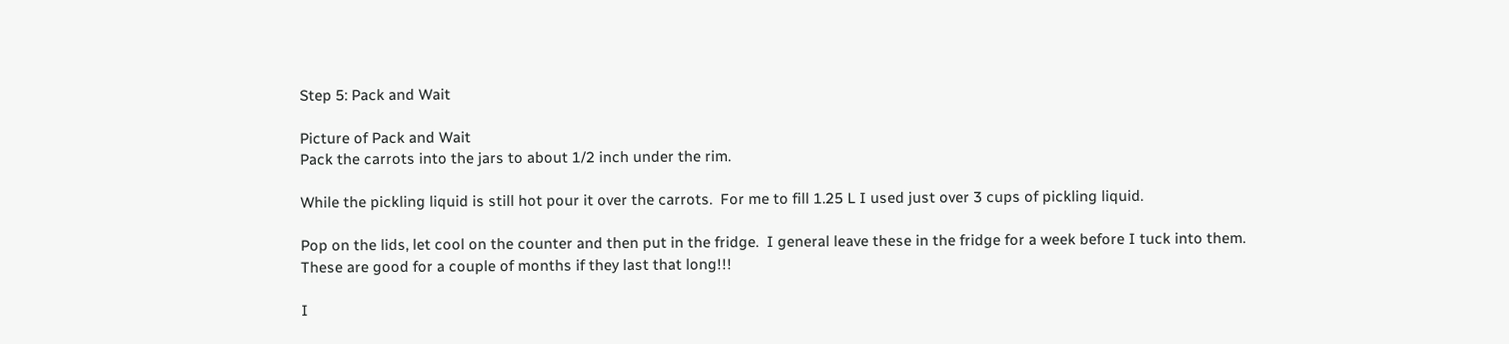Step 5: Pack and Wait

Picture of Pack and Wait
Pack the carrots into the jars to about 1/2 inch under the rim.

While the pickling liquid is still hot pour it over the carrots.  For me to fill 1.25 L I used just over 3 cups of pickling liquid.

Pop on the lids, let cool on the counter and then put in the fridge.  I general leave these in the fridge for a week before I tuck into them.
These are good for a couple of months if they last that long!!!

I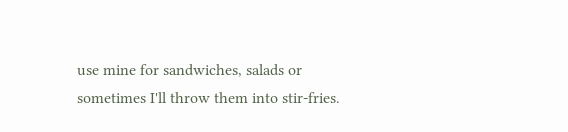use mine for sandwiches, salads or sometimes I'll throw them into stir-fries.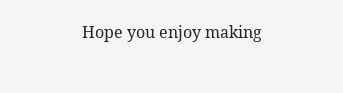Hope you enjoy making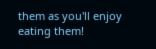them as you'll enjoy eating them!